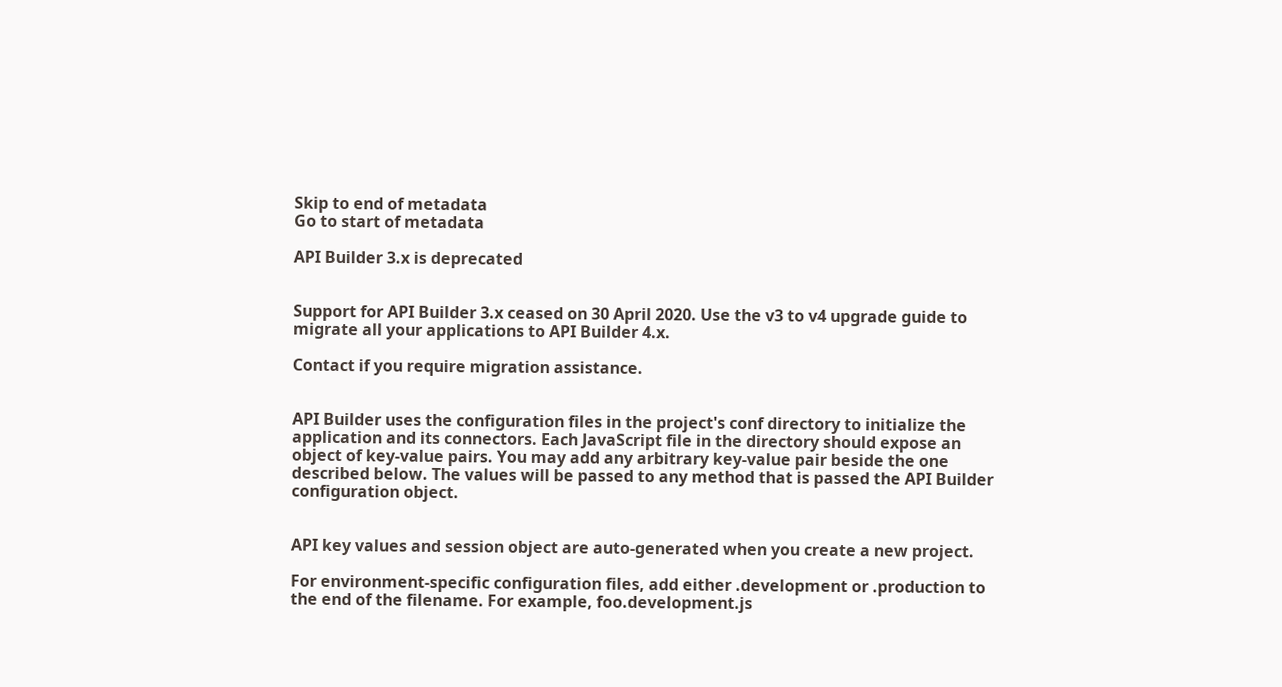Skip to end of metadata
Go to start of metadata

API Builder 3.x is deprecated


Support for API Builder 3.x ceased on 30 April 2020. Use the v3 to v4 upgrade guide to migrate all your applications to API Builder 4.x.

Contact if you require migration assistance.


API Builder uses the configuration files in the project's conf directory to initialize the application and its connectors. Each JavaScript file in the directory should expose an object of key-value pairs. You may add any arbitrary key-value pair beside the one described below. The values will be passed to any method that is passed the API Builder configuration object.


API key values and session object are auto-generated when you create a new project.

For environment-specific configuration files, add either .development or .production to the end of the filename. For example, foo.development.js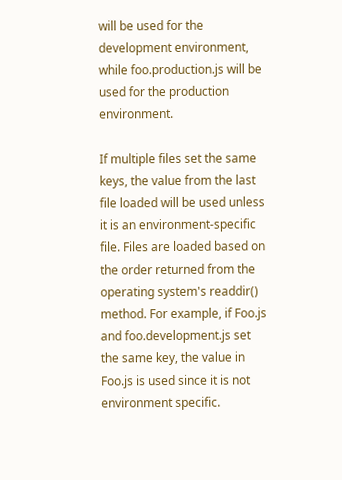will be used for the development environment, while foo.production.js will be used for the production environment.

If multiple files set the same keys, the value from the last file loaded will be used unless it is an environment-specific file. Files are loaded based on the order returned from the operating system's readdir() method. For example, if Foo.js and foo.development.js set the same key, the value in Foo.js is used since it is not environment specific.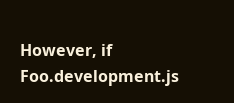However, if Foo.development.js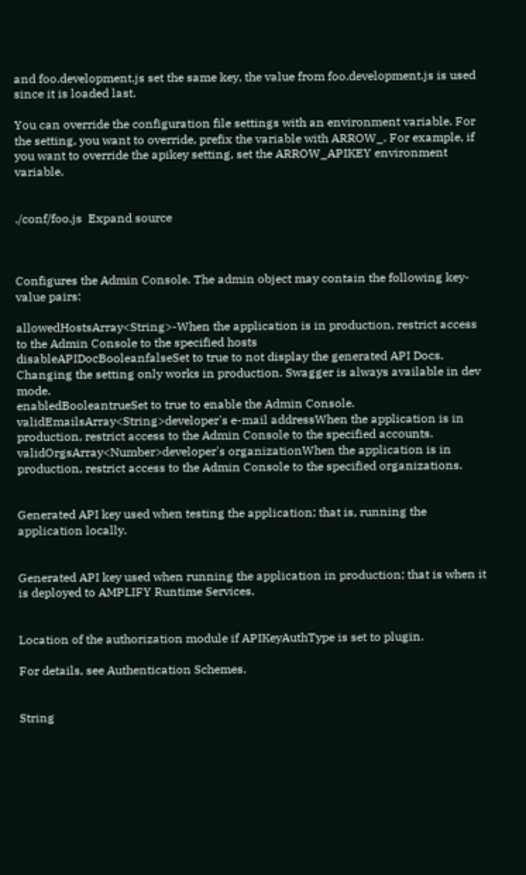and foo.development.js set the same key, the value from foo.development.js is used since it is loaded last.

You can override the configuration file settings with an environment variable. For the setting, you want to override, prefix the variable with ARROW_. For example, if you want to override the apikey setting, set the ARROW_APIKEY environment variable.


./conf/foo.js  Expand source



Configures the Admin Console. The admin object may contain the following key-value pairs:

allowedHostsArray<String>-When the application is in production, restrict access to the Admin Console to the specified hosts
disableAPIDocBooleanfalseSet to true to not display the generated API Docs. Changing the setting only works in production. Swagger is always available in dev mode.
enabledBooleantrueSet to true to enable the Admin Console.
validEmailsArray<String>developer's e-mail addressWhen the application is in production, restrict access to the Admin Console to the specified accounts.
validOrgsArray<Number>developer's organizationWhen the application is in production, restrict access to the Admin Console to the specified organizations.


Generated API key used when testing the application; that is, running the application locally.


Generated API key used when running the application in production; that is when it is deployed to AMPLIFY Runtime Services.


Location of the authorization module if APIKeyAuthType is set to plugin.

For details, see Authentication Schemes.


String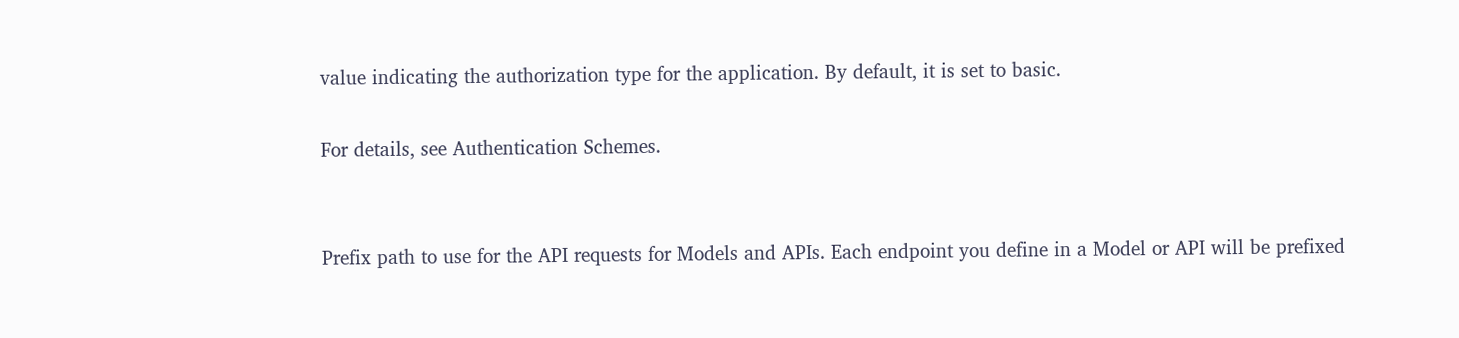value indicating the authorization type for the application. By default, it is set to basic.

For details, see Authentication Schemes.


Prefix path to use for the API requests for Models and APIs. Each endpoint you define in a Model or API will be prefixed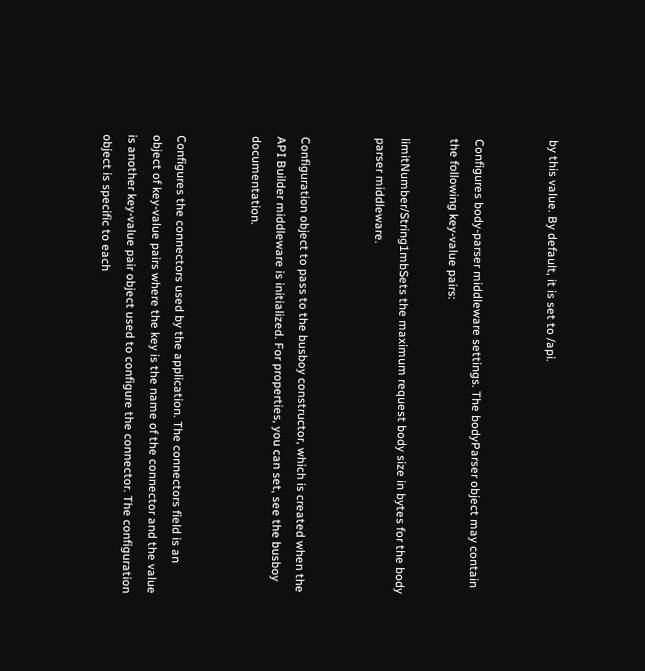by this value. By default, it is set to /api.


Configures body-parser middleware settings. The bodyParser object may contain the following key-value pairs:

limitNumber/String1mbSets the maximum request body size in bytes for the body parser middleware.


Configuration object to pass to the busboy constructor, which is created when the API Builder middleware is initialized. For properties, you can set, see the busboy documentation.


Configures the connectors used by the application. The connectors field is an object of key-value pairs where the key is the name of the connector and the value is another key-value pair object used to configure the connector. The configuration object is specific to each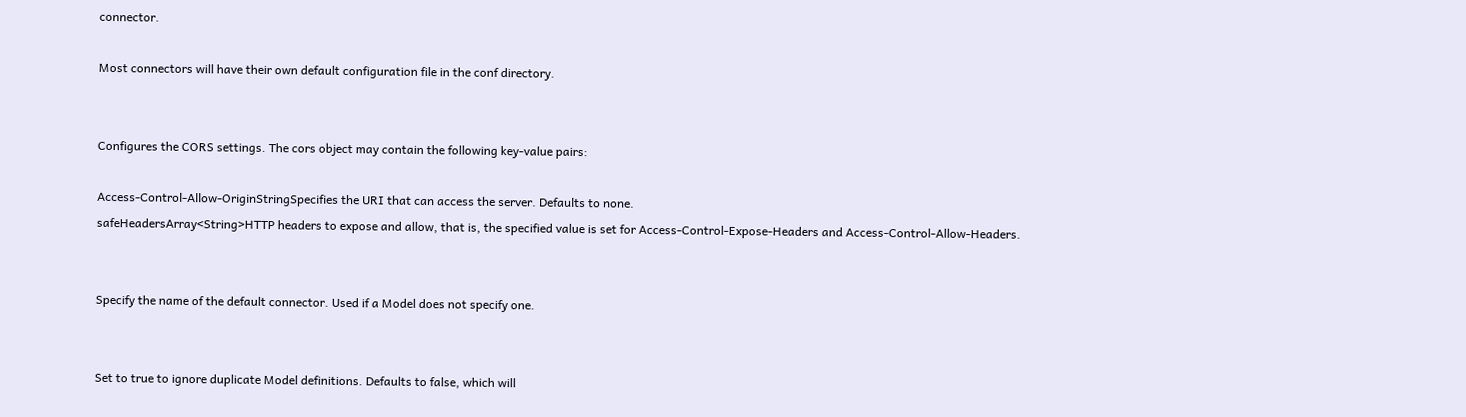connector.

Most connectors will have their own default configuration file in the conf directory.


Configures the CORS settings. The cors object may contain the following key-value pairs:

Access-Control-Allow-OriginStringSpecifies the URI that can access the server. Defaults to none.
safeHeadersArray<String>HTTP headers to expose and allow, that is, the specified value is set for Access-Control-Expose-Headers and Access-Control-Allow-Headers.


Specify the name of the default connector. Used if a Model does not specify one.


Set to true to ignore duplicate Model definitions. Defaults to false, which will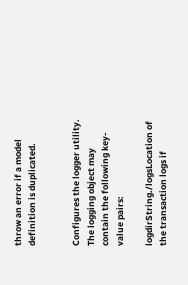throw an error if a model definition is duplicated.


Configures the logger utility. The logging object may contain the following key-value pairs:

logdirString./logsLocation of the transaction logs if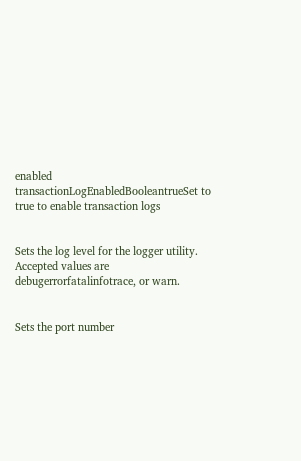enabled
transactionLogEnabledBooleantrueSet to true to enable transaction logs


Sets the log level for the logger utility. Accepted values are debugerrorfatalinfotrace, or warn.


Sets the port number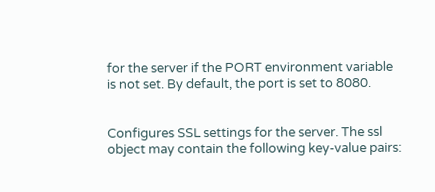for the server if the PORT environment variable is not set. By default, the port is set to 8080.


Configures SSL settings for the server. The ssl object may contain the following key-value pairs: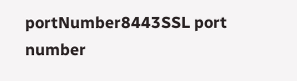portNumber8443SSL port number